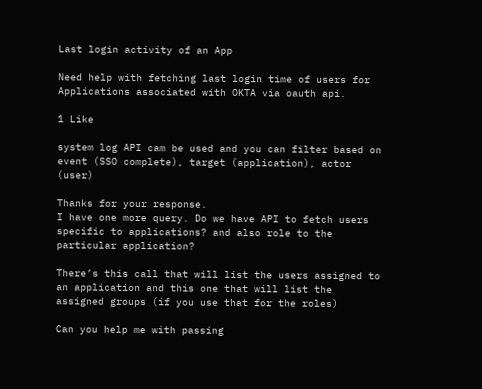Last login activity of an App

Need help with fetching last login time of users for Applications associated with OKTA via oauth api.

1 Like

system log API cam be used and you can filter based on event (SSO complete), target (application), actor (user)

Thanks for your response.
I have one more query. Do we have API to fetch users specific to applications? and also role to the particular application?

There’s this call that will list the users assigned to an application and this one that will list the assigned groups (if you use that for the roles)

Can you help me with passing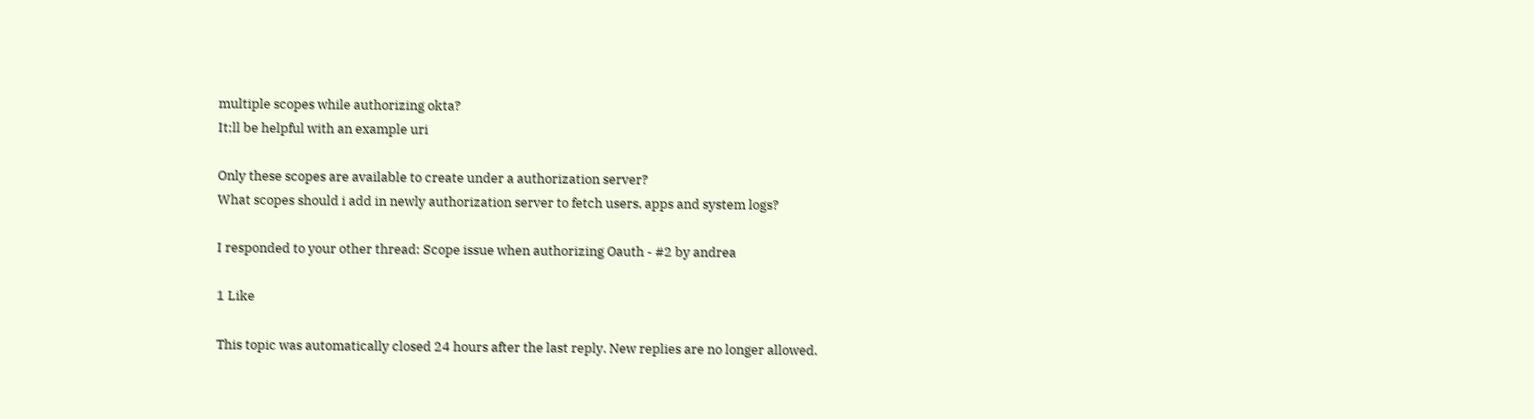multiple scopes while authorizing okta?
It;ll be helpful with an example uri

Only these scopes are available to create under a authorization server?
What scopes should i add in newly authorization server to fetch users, apps and system logs?

I responded to your other thread: Scope issue when authorizing Oauth - #2 by andrea

1 Like

This topic was automatically closed 24 hours after the last reply. New replies are no longer allowed.